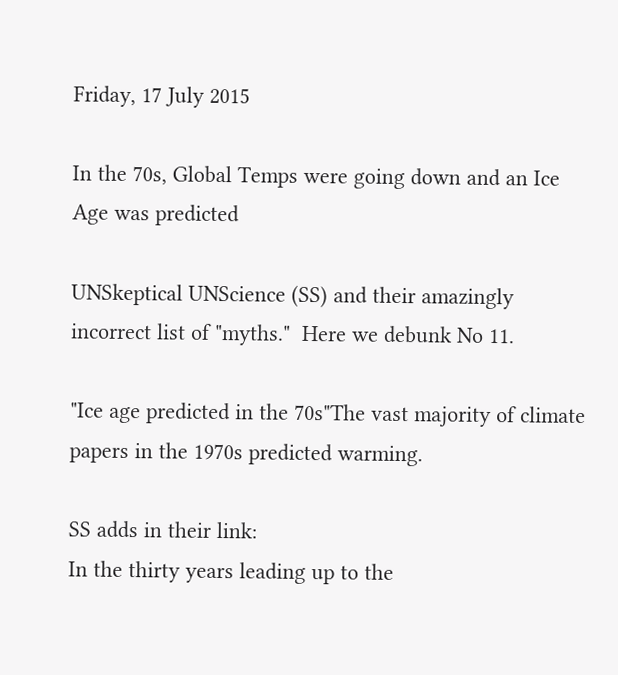Friday, 17 July 2015

In the 70s, Global Temps were going down and an Ice Age was predicted

UNSkeptical UNScience (SS) and their amazingly incorrect list of "myths."  Here we debunk No 11.

"Ice age predicted in the 70s"The vast majority of climate papers in the 1970s predicted warming.

SS adds in their link:
In the thirty years leading up to the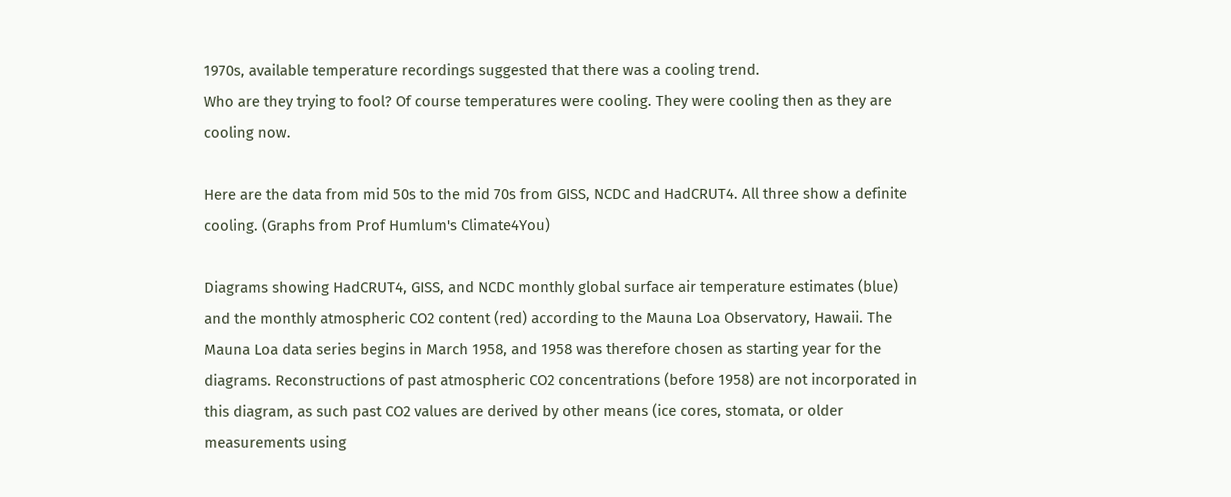1970s, available temperature recordings suggested that there was a cooling trend.
Who are they trying to fool? Of course temperatures were cooling. They were cooling then as they are cooling now.

Here are the data from mid 50s to the mid 70s from GISS, NCDC and HadCRUT4. All three show a definite cooling. (Graphs from Prof Humlum's Climate4You)

Diagrams showing HadCRUT4, GISS, and NCDC monthly global surface air temperature estimates (blue) and the monthly atmospheric CO2 content (red) according to the Mauna Loa Observatory, Hawaii. The Mauna Loa data series begins in March 1958, and 1958 was therefore chosen as starting year for the diagrams. Reconstructions of past atmospheric CO2 concentrations (before 1958) are not incorporated in this diagram, as such past CO2 values are derived by other means (ice cores, stomata, or older measurements using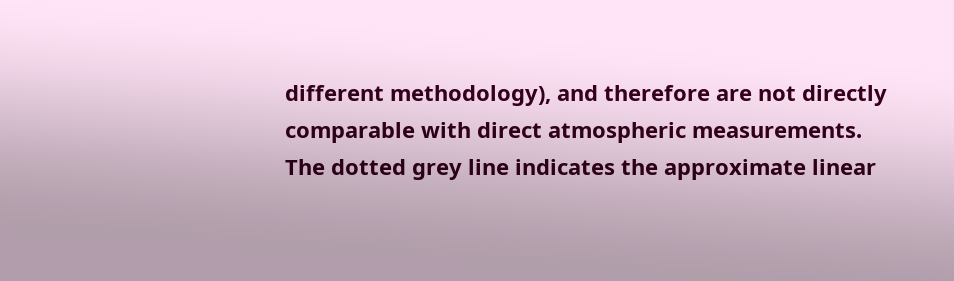different methodology), and therefore are not directly comparable with direct atmospheric measurements. The dotted grey line indicates the approximate linear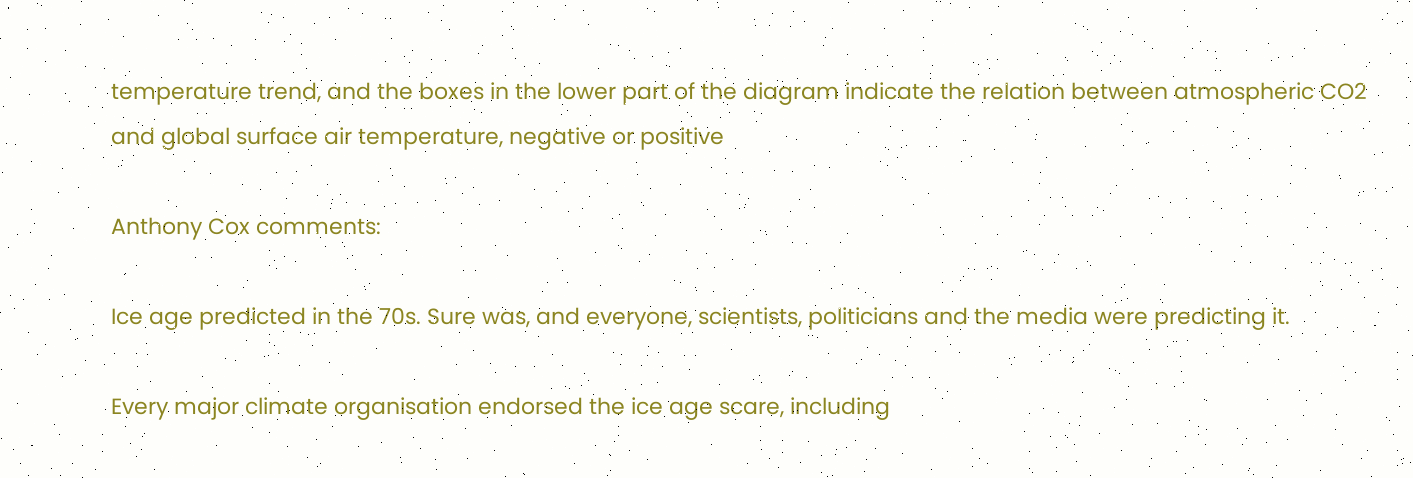temperature trend, and the boxes in the lower part of the diagram indicate the relation between atmospheric CO2 and global surface air temperature, negative or positive

Anthony Cox comments:

Ice age predicted in the 70s. Sure was, and everyone, scientists, politicians and the media were predicting it.

Every major climate organisation endorsed the ice age scare, including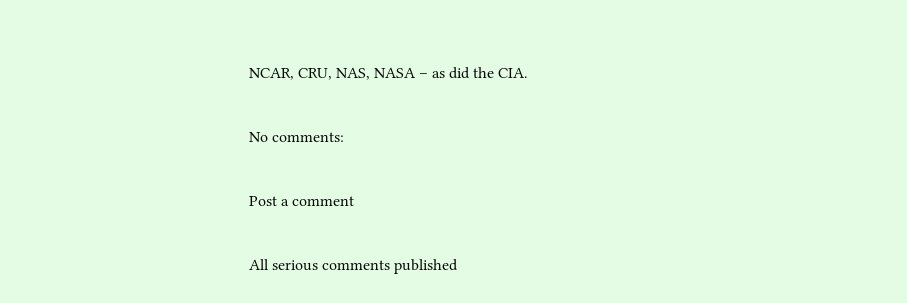NCAR, CRU, NAS, NASA – as did the CIA.

No comments:

Post a comment

All serious comments published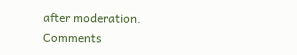after moderation.
Comments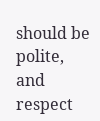should be polite, and respect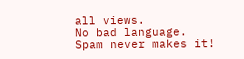all views.
No bad language. Spam never makes it!